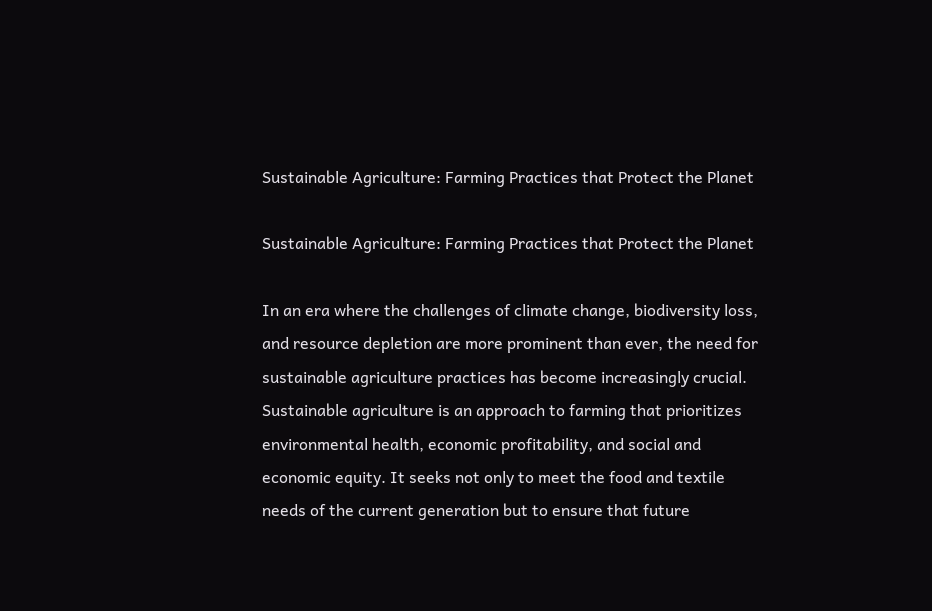Sustainable Agriculture: Farming Practices that Protect the Planet

Sustainable Agriculture: Farming Practices that Protect the Planet

In an era where the challenges of climate change, biodiversity loss, and resource depletion are more prominent than ever, the need for sustainable agriculture practices has become increasingly crucial. Sustainable agriculture is an approach to farming that prioritizes environmental health, economic profitability, and social and economic equity. It seeks not only to meet the food and textile needs of the current generation but to ensure that future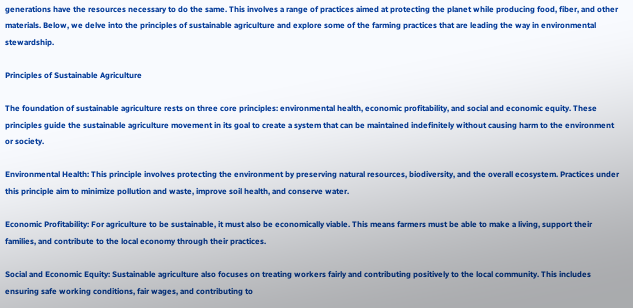generations have the resources necessary to do the same. This involves a range of practices aimed at protecting the planet while producing food, fiber, and other materials. Below, we delve into the principles of sustainable agriculture and explore some of the farming practices that are leading the way in environmental stewardship.

Principles of Sustainable Agriculture

The foundation of sustainable agriculture rests on three core principles: environmental health, economic profitability, and social and economic equity. These principles guide the sustainable agriculture movement in its goal to create a system that can be maintained indefinitely without causing harm to the environment or society.

Environmental Health: This principle involves protecting the environment by preserving natural resources, biodiversity, and the overall ecosystem. Practices under this principle aim to minimize pollution and waste, improve soil health, and conserve water.

Economic Profitability: For agriculture to be sustainable, it must also be economically viable. This means farmers must be able to make a living, support their families, and contribute to the local economy through their practices.

Social and Economic Equity: Sustainable agriculture also focuses on treating workers fairly and contributing positively to the local community. This includes ensuring safe working conditions, fair wages, and contributing to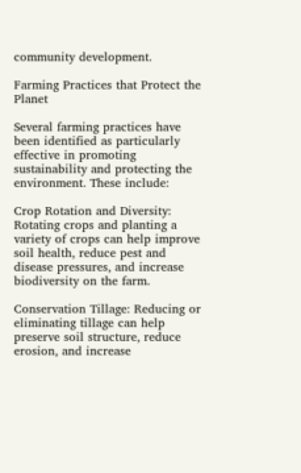community development.

Farming Practices that Protect the Planet

Several farming practices have been identified as particularly effective in promoting sustainability and protecting the environment. These include:

Crop Rotation and Diversity: Rotating crops and planting a variety of crops can help improve soil health, reduce pest and disease pressures, and increase biodiversity on the farm.

Conservation Tillage: Reducing or eliminating tillage can help preserve soil structure, reduce erosion, and increase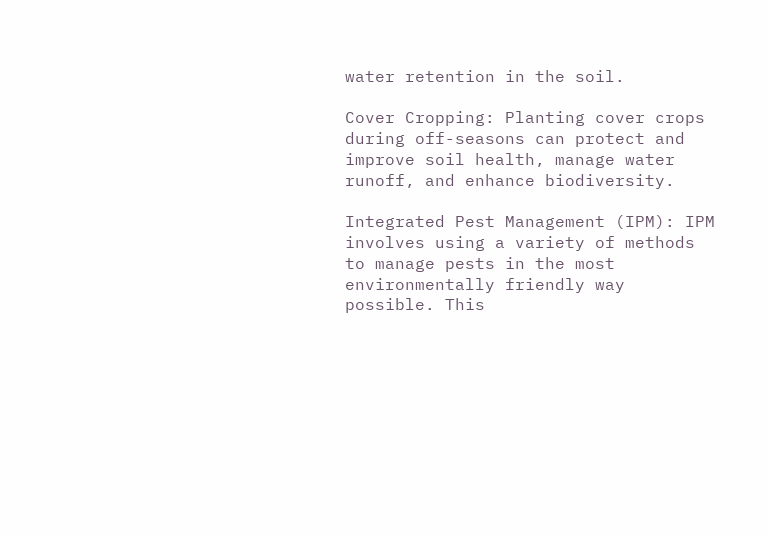water retention in the soil.

Cover Cropping: Planting cover crops during off-seasons can protect and improve soil health, manage water runoff, and enhance biodiversity.

Integrated Pest Management (IPM): IPM involves using a variety of methods to manage pests in the most environmentally friendly way possible. This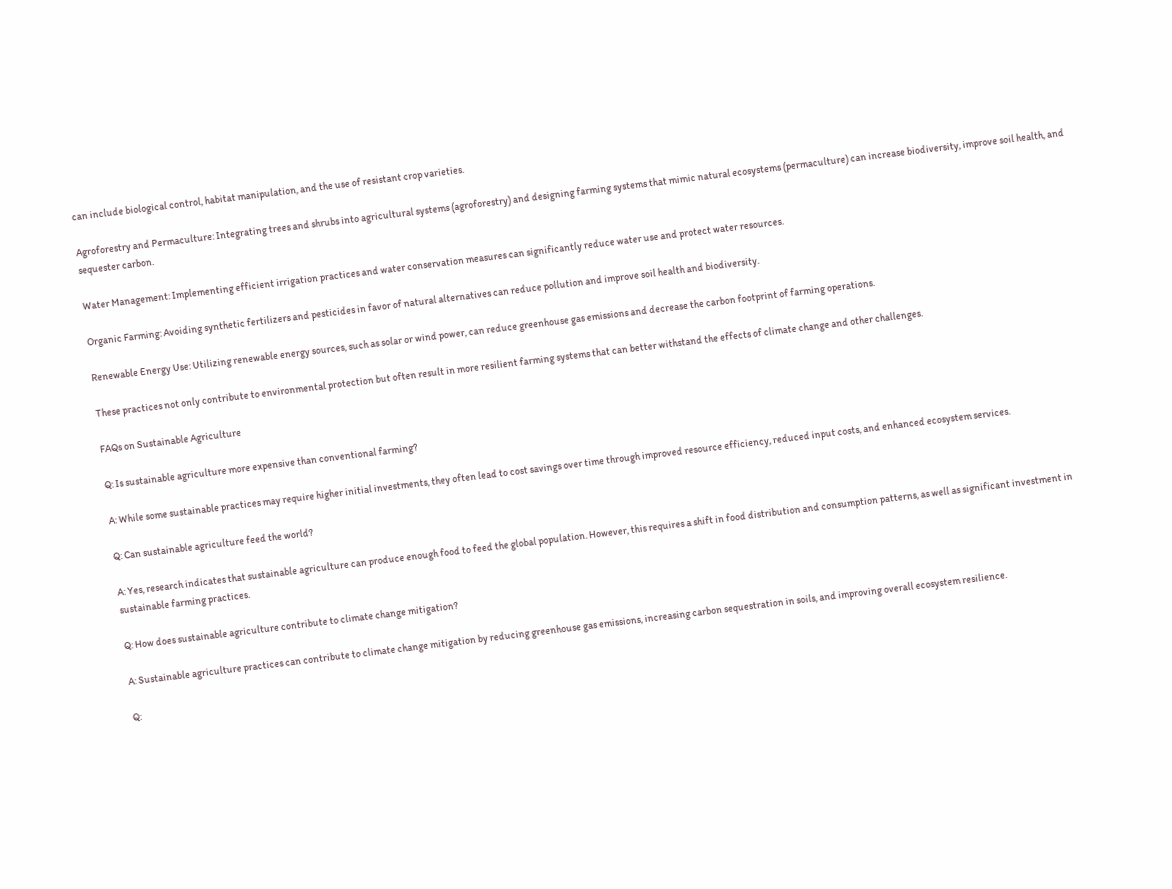can include biological control, habitat manipulation, and the use of resistant crop varieties.

Agroforestry and Permaculture: Integrating trees and shrubs into agricultural systems (agroforestry) and designing farming systems that mimic natural ecosystems (permaculture) can increase biodiversity, improve soil health, and sequester carbon.

Water Management: Implementing efficient irrigation practices and water conservation measures can significantly reduce water use and protect water resources.

Organic Farming: Avoiding synthetic fertilizers and pesticides in favor of natural alternatives can reduce pollution and improve soil health and biodiversity.

Renewable Energy Use: Utilizing renewable energy sources, such as solar or wind power, can reduce greenhouse gas emissions and decrease the carbon footprint of farming operations.

These practices not only contribute to environmental protection but often result in more resilient farming systems that can better withstand the effects of climate change and other challenges.

FAQs on Sustainable Agriculture

Q: Is sustainable agriculture more expensive than conventional farming?

A: While some sustainable practices may require higher initial investments, they often lead to cost savings over time through improved resource efficiency, reduced input costs, and enhanced ecosystem services.

Q: Can sustainable agriculture feed the world?

A: Yes, research indicates that sustainable agriculture can produce enough food to feed the global population. However, this requires a shift in food distribution and consumption patterns, as well as significant investment in sustainable farming practices.

Q: How does sustainable agriculture contribute to climate change mitigation?

A: Sustainable agriculture practices can contribute to climate change mitigation by reducing greenhouse gas emissions, increasing carbon sequestration in soils, and improving overall ecosystem resilience.

Q: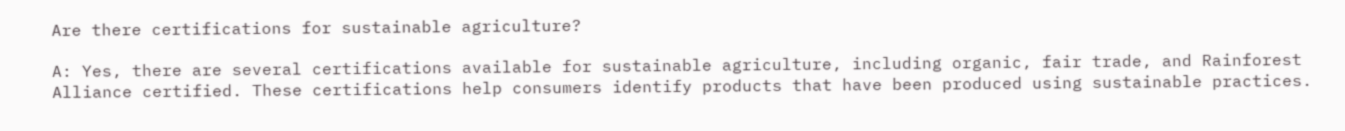Are there certifications for sustainable agriculture?

A: Yes, there are several certifications available for sustainable agriculture, including organic, fair trade, and Rainforest Alliance certified. These certifications help consumers identify products that have been produced using sustainable practices.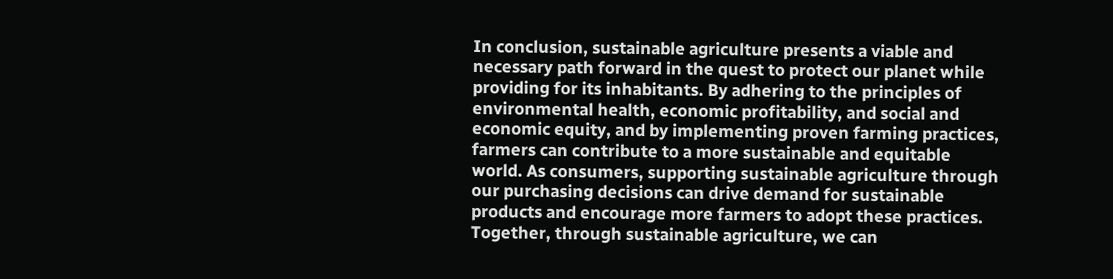In conclusion, sustainable agriculture presents a viable and necessary path forward in the quest to protect our planet while providing for its inhabitants. By adhering to the principles of environmental health, economic profitability, and social and economic equity, and by implementing proven farming practices, farmers can contribute to a more sustainable and equitable world. As consumers, supporting sustainable agriculture through our purchasing decisions can drive demand for sustainable products and encourage more farmers to adopt these practices. Together, through sustainable agriculture, we can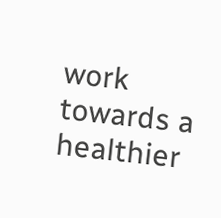work towards a healthier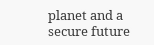planet and a secure future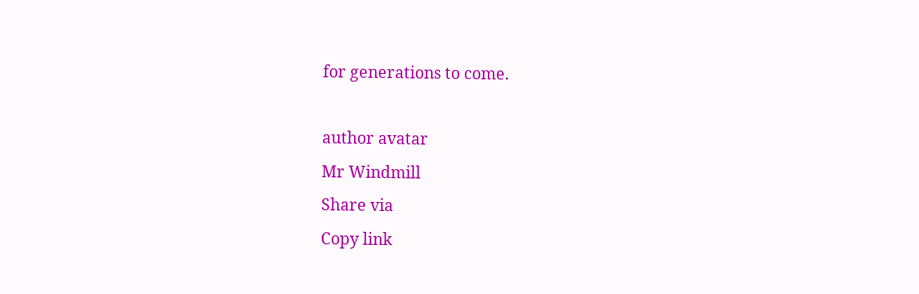for generations to come.

author avatar
Mr Windmill
Share via
Copy link